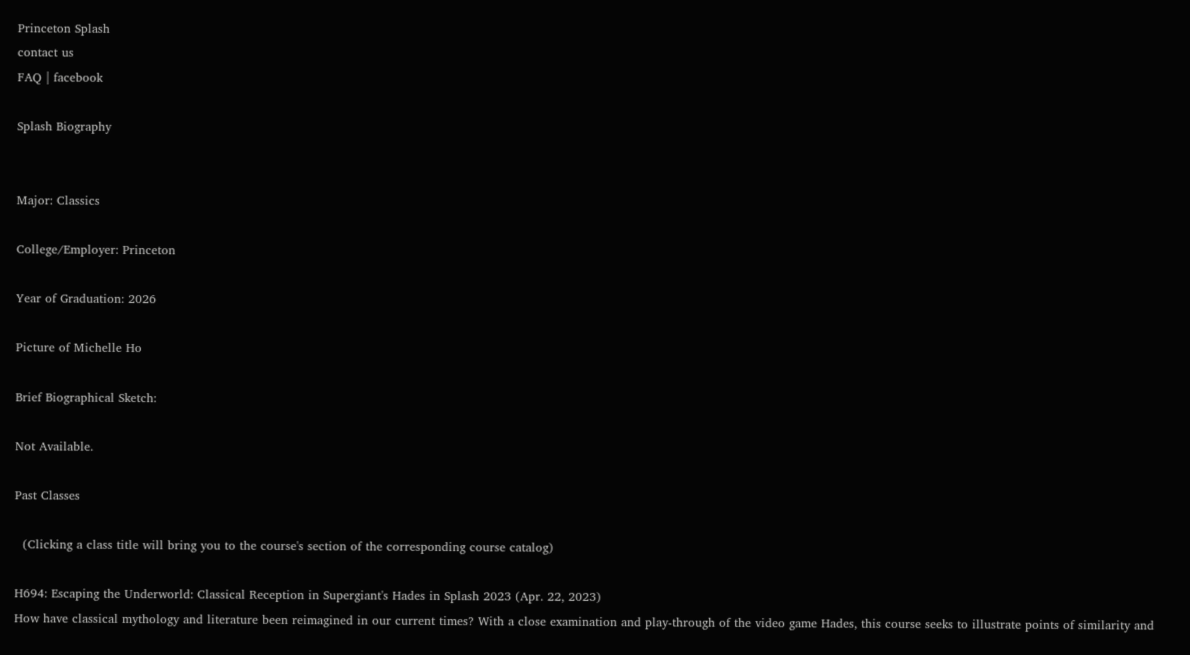Princeton Splash
contact us
FAQ | facebook

Splash Biography


Major: Classics

College/Employer: Princeton

Year of Graduation: 2026

Picture of Michelle Ho

Brief Biographical Sketch:

Not Available.

Past Classes

  (Clicking a class title will bring you to the course's section of the corresponding course catalog)

H694: Escaping the Underworld: Classical Reception in Supergiant's Hades in Splash 2023 (Apr. 22, 2023)
How have classical mythology and literature been reimagined in our current times? With a close examination and play-through of the video game Hades, this course seeks to illustrate points of similarity and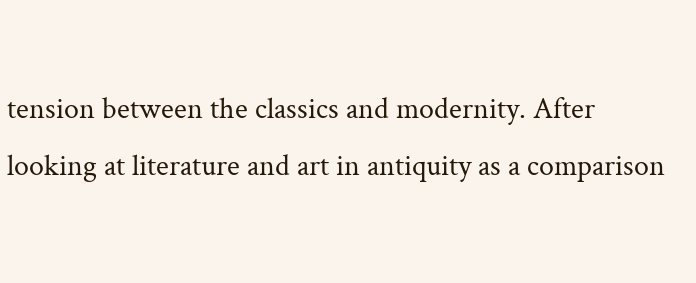tension between the classics and modernity. After looking at literature and art in antiquity as a comparison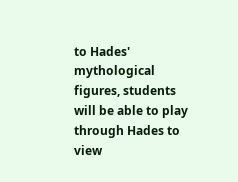to Hades' mythological figures, students will be able to play through Hades to view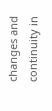changes and continuity in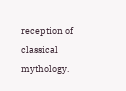reception of classical mythology.